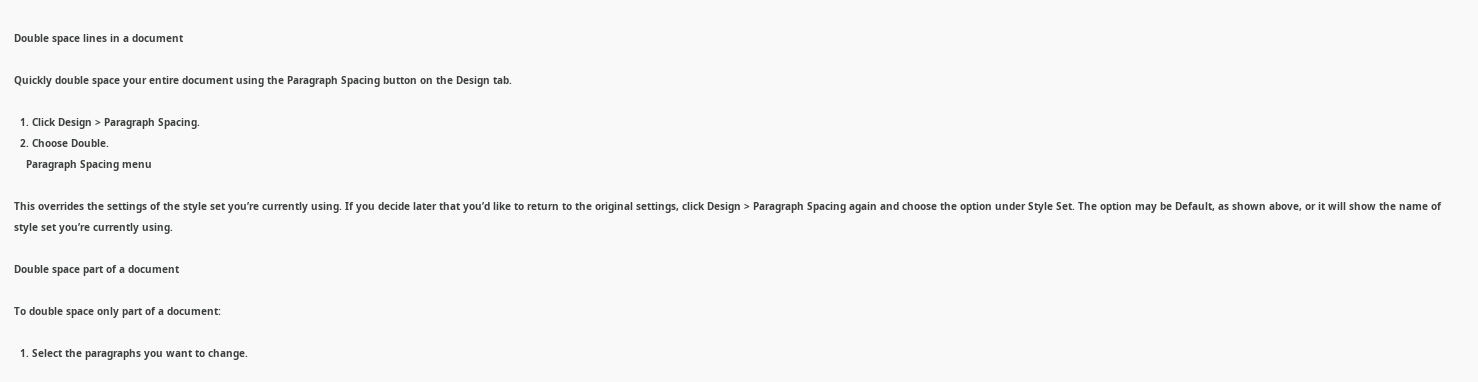Double space lines in a document

Quickly double space your entire document using the Paragraph Spacing button on the Design tab.

  1. Click Design > Paragraph Spacing.
  2. Choose Double.
    Paragraph Spacing menu

This overrides the settings of the style set you’re currently using. If you decide later that you’d like to return to the original settings, click Design > Paragraph Spacing again and choose the option under Style Set. The option may be Default, as shown above, or it will show the name of style set you’re currently using.

Double space part of a document

To double space only part of a document:

  1. Select the paragraphs you want to change.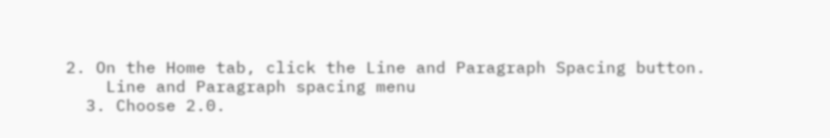2. On the Home tab, click the Line and Paragraph Spacing button.
    Line and Paragraph spacing menu
  3. Choose 2.0.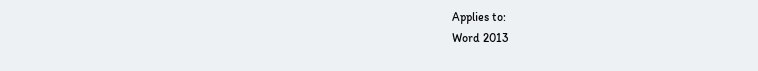Applies to:
Word 2013